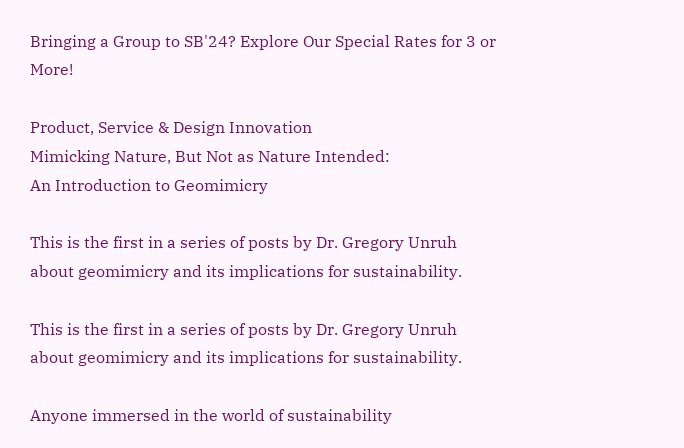Bringing a Group to SB'24? Explore Our Special Rates for 3 or More!

Product, Service & Design Innovation
Mimicking Nature, But Not as Nature Intended:
An Introduction to Geomimicry

This is the first in a series of posts by Dr. Gregory Unruh about geomimicry and its implications for sustainability.

This is the first in a series of posts by Dr. Gregory Unruh about geomimicry and its implications for sustainability.

Anyone immersed in the world of sustainability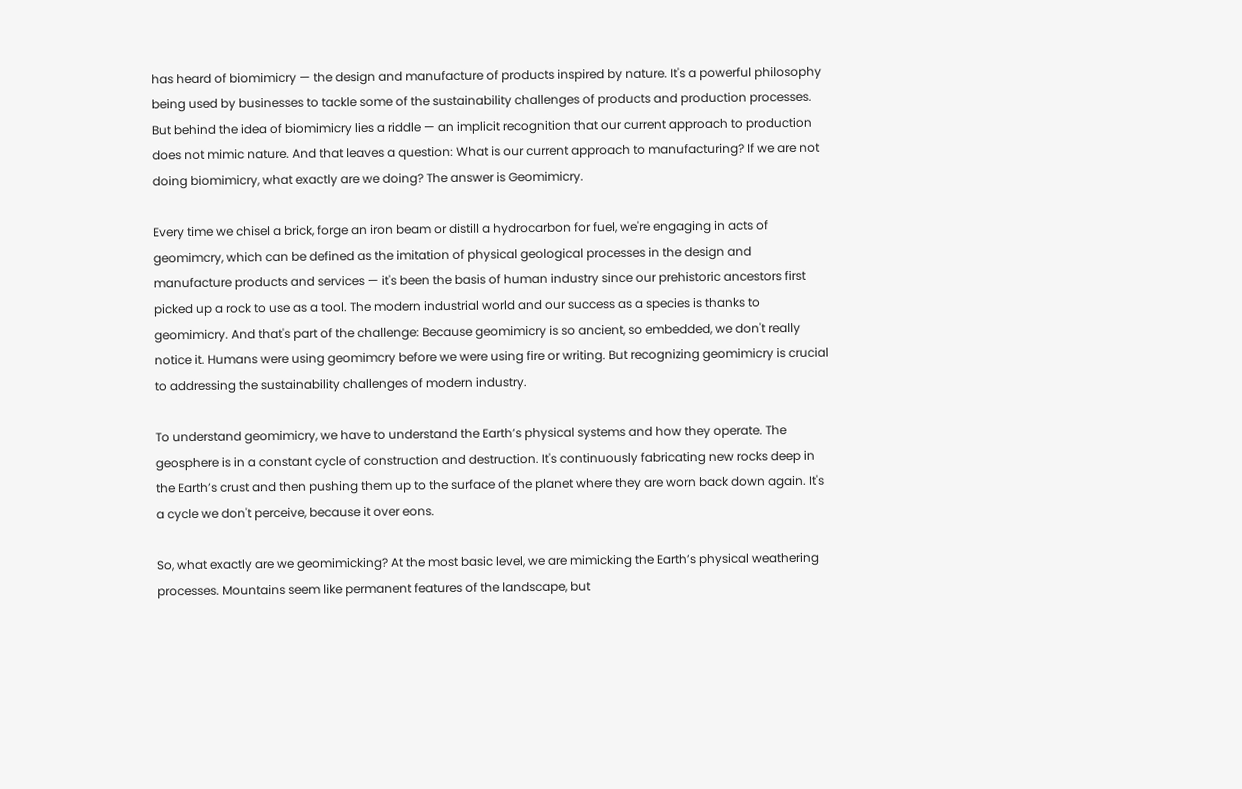has heard of biomimicry — the design and manufacture of products inspired by nature. It's a powerful philosophy being used by businesses to tackle some of the sustainability challenges of products and production processes. But behind the idea of biomimicry lies a riddle — an implicit recognition that our current approach to production does not mimic nature. And that leaves a question: What is our current approach to manufacturing? If we are not doing biomimicry, what exactly are we doing? The answer is Geomimicry.

Every time we chisel a brick, forge an iron beam or distill a hydrocarbon for fuel, we're engaging in acts of geomimcry, which can be defined as the imitation of physical geological processes in the design and manufacture products and services — it's been the basis of human industry since our prehistoric ancestors first picked up a rock to use as a tool. The modern industrial world and our success as a species is thanks to geomimicry. And that's part of the challenge: Because geomimicry is so ancient, so embedded, we don't really notice it. Humans were using geomimcry before we were using fire or writing. But recognizing geomimicry is crucial to addressing the sustainability challenges of modern industry.

To understand geomimicry, we have to understand the Earth’s physical systems and how they operate. The geosphere is in a constant cycle of construction and destruction. It's continuously fabricating new rocks deep in the Earth’s crust and then pushing them up to the surface of the planet where they are worn back down again. It's a cycle we don't perceive, because it over eons.

So, what exactly are we geomimicking? At the most basic level, we are mimicking the Earth’s physical weathering processes. Mountains seem like permanent features of the landscape, but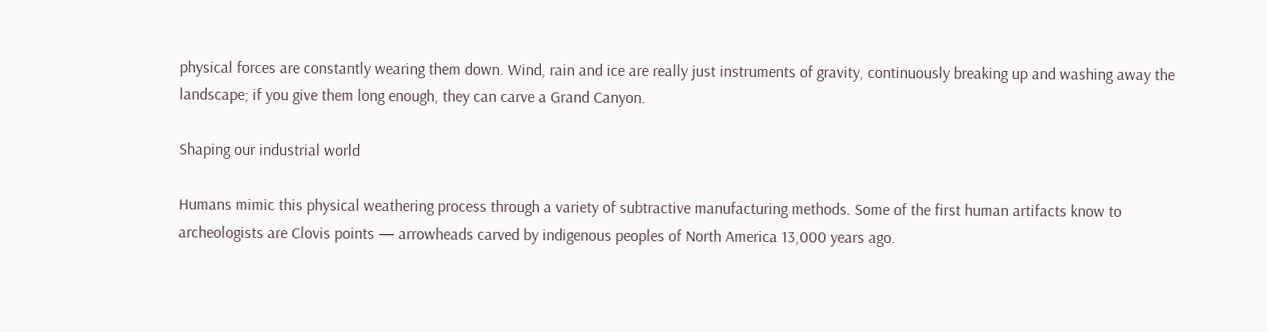physical forces are constantly wearing them down. Wind, rain and ice are really just instruments of gravity, continuously breaking up and washing away the landscape; if you give them long enough, they can carve a Grand Canyon.

Shaping our industrial world

Humans mimic this physical weathering process through a variety of subtractive manufacturing methods. Some of the first human artifacts know to archeologists are Clovis points — arrowheads carved by indigenous peoples of North America 13,000 years ago.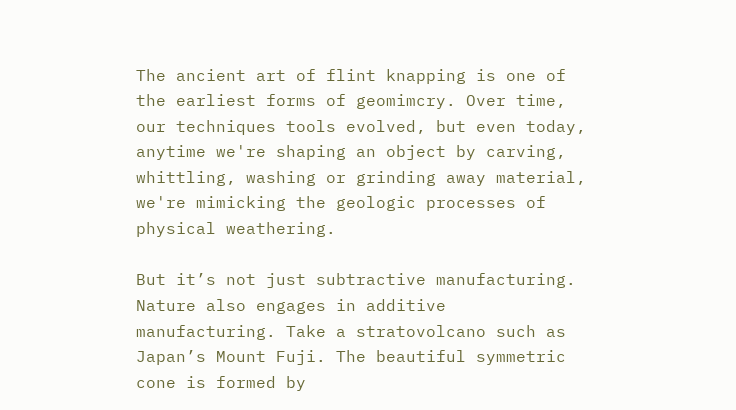The ancient art of flint knapping is one of the earliest forms of geomimcry. Over time, our techniques tools evolved, but even today, anytime we're shaping an object by carving, whittling, washing or grinding away material, we're mimicking the geologic processes of physical weathering.

But it’s not just subtractive manufacturing. Nature also engages in additive manufacturing. Take a stratovolcano such as Japan’s Mount Fuji. The beautiful symmetric cone is formed by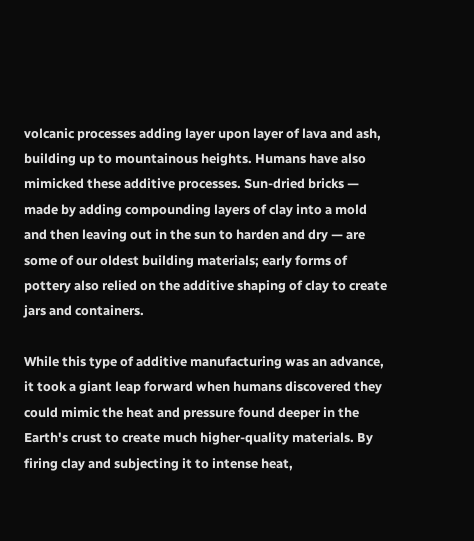volcanic processes adding layer upon layer of lava and ash, building up to mountainous heights. Humans have also mimicked these additive processes. Sun-dried bricks — made by adding compounding layers of clay into a mold and then leaving out in the sun to harden and dry — are some of our oldest building materials; early forms of pottery also relied on the additive shaping of clay to create jars and containers.

While this type of additive manufacturing was an advance, it took a giant leap forward when humans discovered they could mimic the heat and pressure found deeper in the Earth's crust to create much higher-quality materials. By firing clay and subjecting it to intense heat,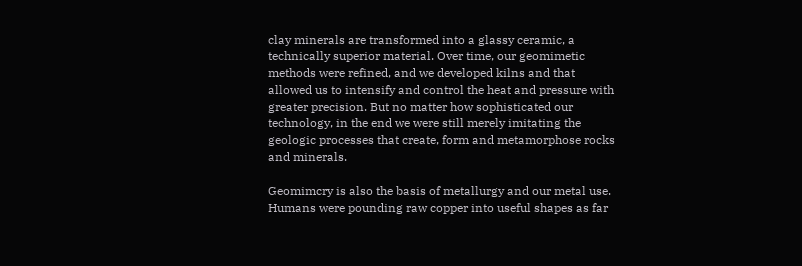clay minerals are transformed into a glassy ceramic, a technically superior material. Over time, our geomimetic methods were refined, and we developed kilns and that allowed us to intensify and control the heat and pressure with greater precision. But no matter how sophisticated our technology, in the end we were still merely imitating the geologic processes that create, form and metamorphose rocks and minerals.

Geomimcry is also the basis of metallurgy and our metal use. Humans were pounding raw copper into useful shapes as far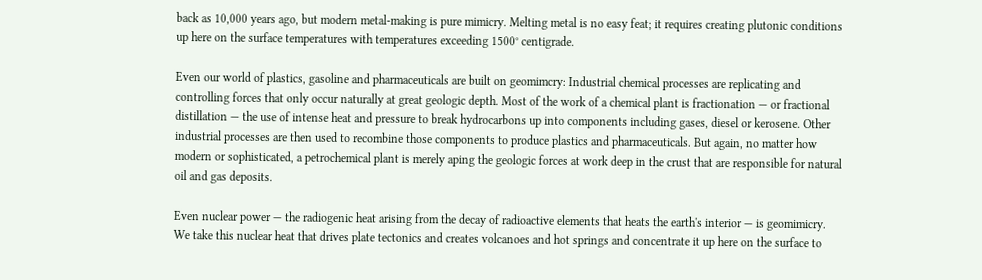back as 10,000 years ago, but modern metal-making is pure mimicry. Melting metal is no easy feat; it requires creating plutonic conditions up here on the surface temperatures with temperatures exceeding 1500° centigrade.

Even our world of plastics, gasoline and pharmaceuticals are built on geomimcry: Industrial chemical processes are replicating and controlling forces that only occur naturally at great geologic depth. Most of the work of a chemical plant is fractionation — or fractional distillation — the use of intense heat and pressure to break hydrocarbons up into components including gases, diesel or kerosene. Other industrial processes are then used to recombine those components to produce plastics and pharmaceuticals. But again, no matter how modern or sophisticated, a petrochemical plant is merely aping the geologic forces at work deep in the crust that are responsible for natural oil and gas deposits.

Even nuclear power — the radiogenic heat arising from the decay of radioactive elements that heats the earth's interior — is geomimicry. We take this nuclear heat that drives plate tectonics and creates volcanoes and hot springs and concentrate it up here on the surface to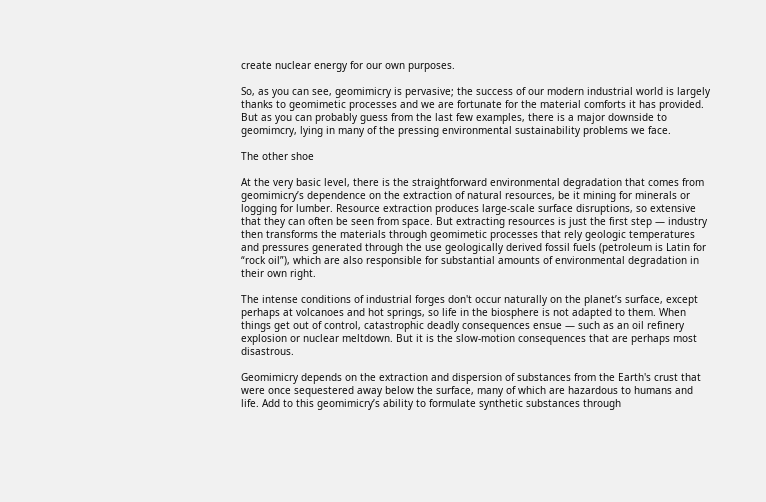create nuclear energy for our own purposes.

So, as you can see, geomimicry is pervasive; the success of our modern industrial world is largely thanks to geomimetic processes and we are fortunate for the material comforts it has provided. But as you can probably guess from the last few examples, there is a major downside to geomimcry, lying in many of the pressing environmental sustainability problems we face.

The other shoe

At the very basic level, there is the straightforward environmental degradation that comes from geomimicry’s dependence on the extraction of natural resources, be it mining for minerals or logging for lumber. Resource extraction produces large-scale surface disruptions, so extensive that they can often be seen from space. But extracting resources is just the first step — industry then transforms the materials through geomimetic processes that rely geologic temperatures and pressures generated through the use geologically derived fossil fuels (petroleum is Latin for “rock oil”), which are also responsible for substantial amounts of environmental degradation in their own right.

The intense conditions of industrial forges don't occur naturally on the planet’s surface, except perhaps at volcanoes and hot springs, so life in the biosphere is not adapted to them. When things get out of control, catastrophic deadly consequences ensue — such as an oil refinery explosion or nuclear meltdown. But it is the slow-motion consequences that are perhaps most disastrous.

Geomimicry depends on the extraction and dispersion of substances from the Earth's crust that were once sequestered away below the surface, many of which are hazardous to humans and life. Add to this geomimicry’s ability to formulate synthetic substances through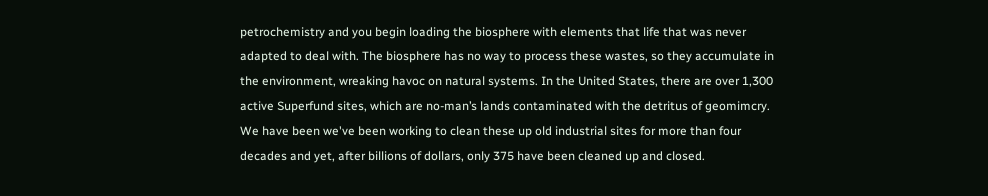petrochemistry and you begin loading the biosphere with elements that life that was never adapted to deal with. The biosphere has no way to process these wastes, so they accumulate in the environment, wreaking havoc on natural systems. In the United States, there are over 1,300 active Superfund sites, which are no-man’s lands contaminated with the detritus of geomimcry. We have been we've been working to clean these up old industrial sites for more than four decades and yet, after billions of dollars, only 375 have been cleaned up and closed.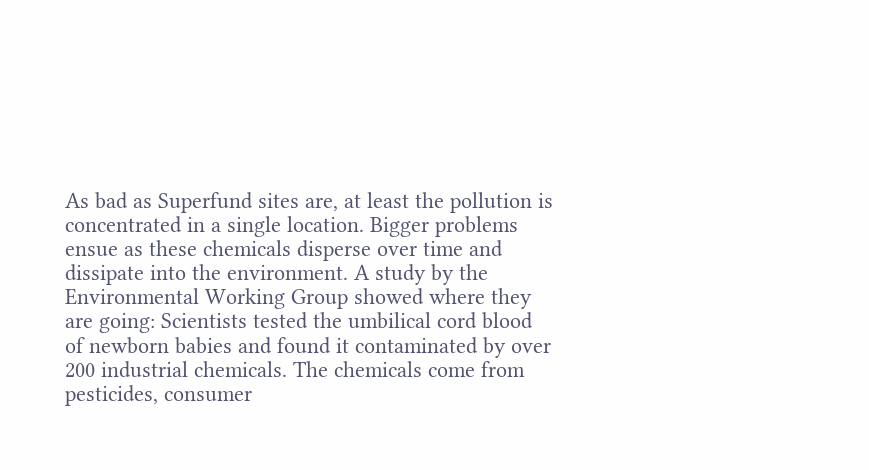As bad as Superfund sites are, at least the pollution is concentrated in a single location. Bigger problems ensue as these chemicals disperse over time and dissipate into the environment. A study by the Environmental Working Group showed where they are going: Scientists tested the umbilical cord blood of newborn babies and found it contaminated by over 200 industrial chemicals. The chemicals come from pesticides, consumer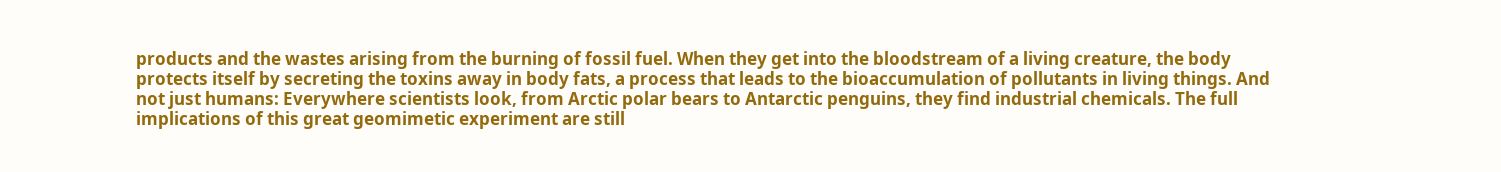products and the wastes arising from the burning of fossil fuel. When they get into the bloodstream of a living creature, the body protects itself by secreting the toxins away in body fats, a process that leads to the bioaccumulation of pollutants in living things. And not just humans: Everywhere scientists look, from Arctic polar bears to Antarctic penguins, they find industrial chemicals. The full implications of this great geomimetic experiment are still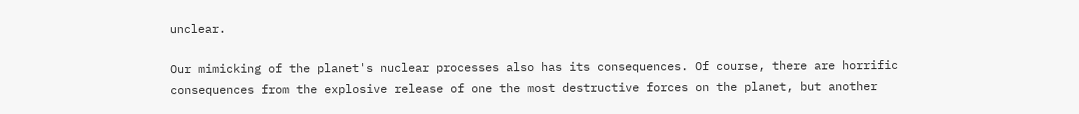unclear.

Our mimicking of the planet's nuclear processes also has its consequences. Of course, there are horrific consequences from the explosive release of one the most destructive forces on the planet, but another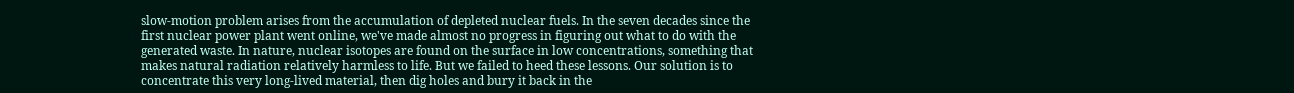slow-motion problem arises from the accumulation of depleted nuclear fuels. In the seven decades since the first nuclear power plant went online, we've made almost no progress in figuring out what to do with the generated waste. In nature, nuclear isotopes are found on the surface in low concentrations, something that makes natural radiation relatively harmless to life. But we failed to heed these lessons. Our solution is to concentrate this very long-lived material, then dig holes and bury it back in the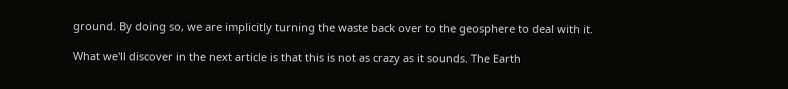ground. By doing so, we are implicitly turning the waste back over to the geosphere to deal with it.

What we'll discover in the next article is that this is not as crazy as it sounds. The Earth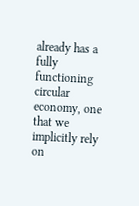already has a fully functioning circular economy, one that we implicitly rely on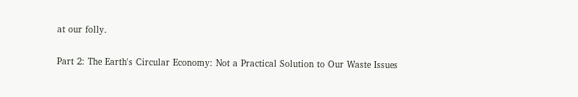at our folly.

Part 2: The Earth's Circular Economy: Not a Practical Solution to Our Waste Issues